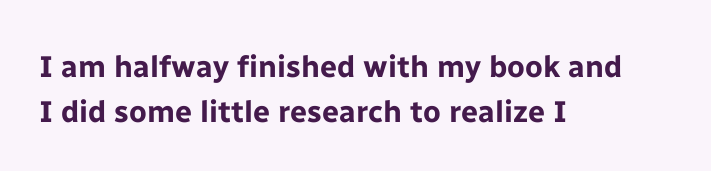I am halfway finished with my book and I did some little research to realize I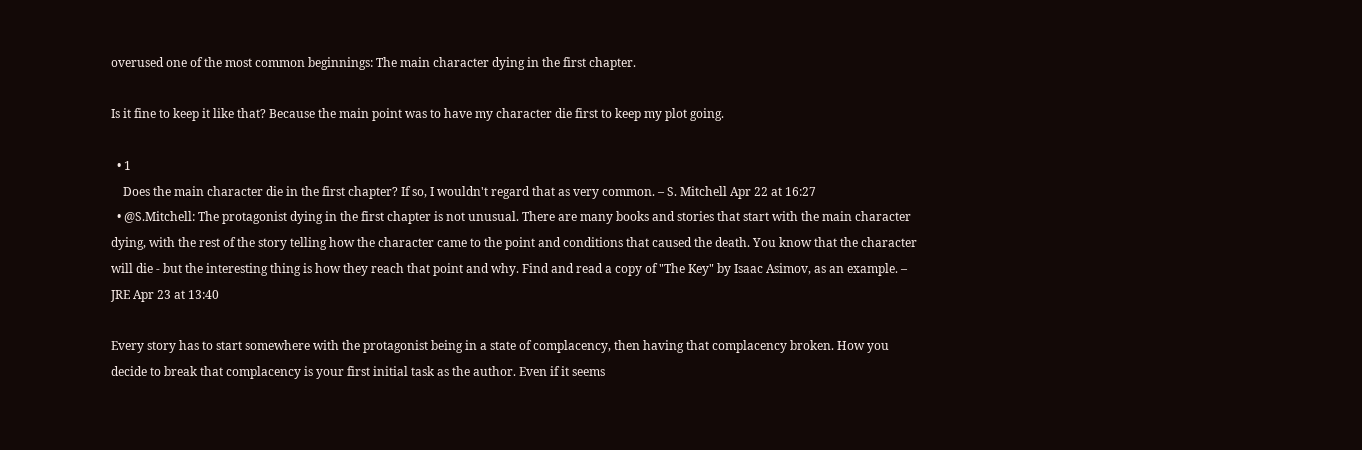overused one of the most common beginnings: The main character dying in the first chapter.

Is it fine to keep it like that? Because the main point was to have my character die first to keep my plot going.

  • 1
    Does the main character die in the first chapter? If so, I wouldn't regard that as very common. – S. Mitchell Apr 22 at 16:27
  • @S.Mitchell: The protagonist dying in the first chapter is not unusual. There are many books and stories that start with the main character dying, with the rest of the story telling how the character came to the point and conditions that caused the death. You know that the character will die - but the interesting thing is how they reach that point and why. Find and read a copy of "The Key" by Isaac Asimov, as an example. – JRE Apr 23 at 13:40

Every story has to start somewhere with the protagonist being in a state of complacency, then having that complacency broken. How you decide to break that complacency is your first initial task as the author. Even if it seems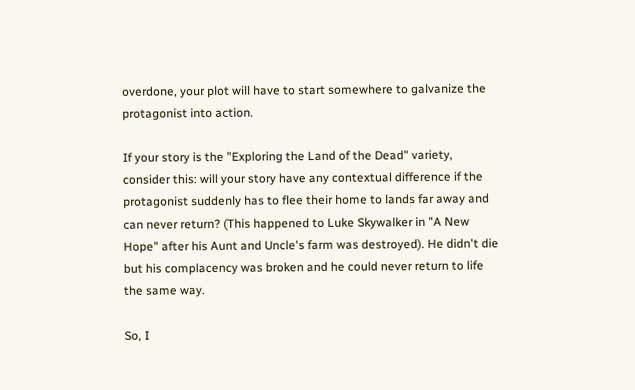overdone, your plot will have to start somewhere to galvanize the protagonist into action.

If your story is the "Exploring the Land of the Dead" variety, consider this: will your story have any contextual difference if the protagonist suddenly has to flee their home to lands far away and can never return? (This happened to Luke Skywalker in "A New Hope" after his Aunt and Uncle's farm was destroyed). He didn't die but his complacency was broken and he could never return to life the same way.

So, I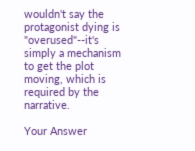wouldn't say the protagonist dying is "overused"--it's simply a mechanism to get the plot moving, which is required by the narrative.

Your Answer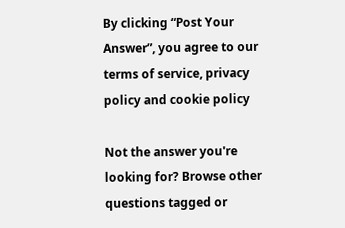By clicking “Post Your Answer”, you agree to our terms of service, privacy policy and cookie policy

Not the answer you're looking for? Browse other questions tagged or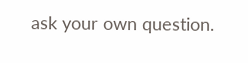ask your own question.